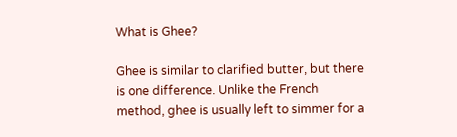What is Ghee?

Ghee is similar to clarified butter, but there is one difference. Unlike the French method, ghee is usually left to simmer for a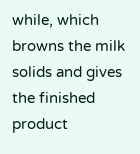while, which browns the milk solids and gives the finished product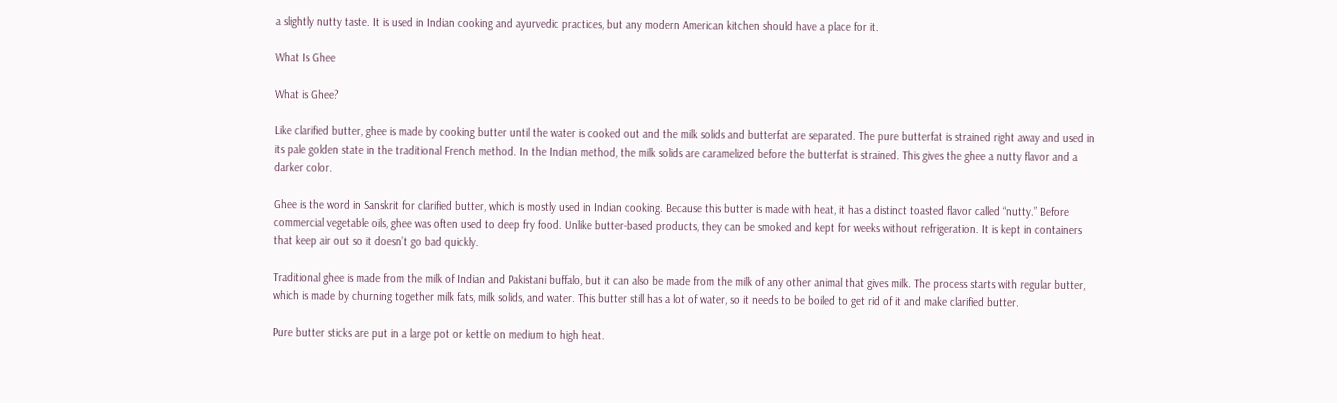a slightly nutty taste. It is used in Indian cooking and ayurvedic practices, but any modern American kitchen should have a place for it.

What Is Ghee

What is Ghee?

Like clarified butter, ghee is made by cooking butter until the water is cooked out and the milk solids and butterfat are separated. The pure butterfat is strained right away and used in its pale golden state in the traditional French method. In the Indian method, the milk solids are caramelized before the butterfat is strained. This gives the ghee a nutty flavor and a darker color.

Ghee is the word in Sanskrit for clarified butter, which is mostly used in Indian cooking. Because this butter is made with heat, it has a distinct toasted flavor called “nutty.” Before commercial vegetable oils, ghee was often used to deep fry food. Unlike butter-based products, they can be smoked and kept for weeks without refrigeration. It is kept in containers that keep air out so it doesn’t go bad quickly.

Traditional ghee is made from the milk of Indian and Pakistani buffalo, but it can also be made from the milk of any other animal that gives milk. The process starts with regular butter, which is made by churning together milk fats, milk solids, and water. This butter still has a lot of water, so it needs to be boiled to get rid of it and make clarified butter.

Pure butter sticks are put in a large pot or kettle on medium to high heat.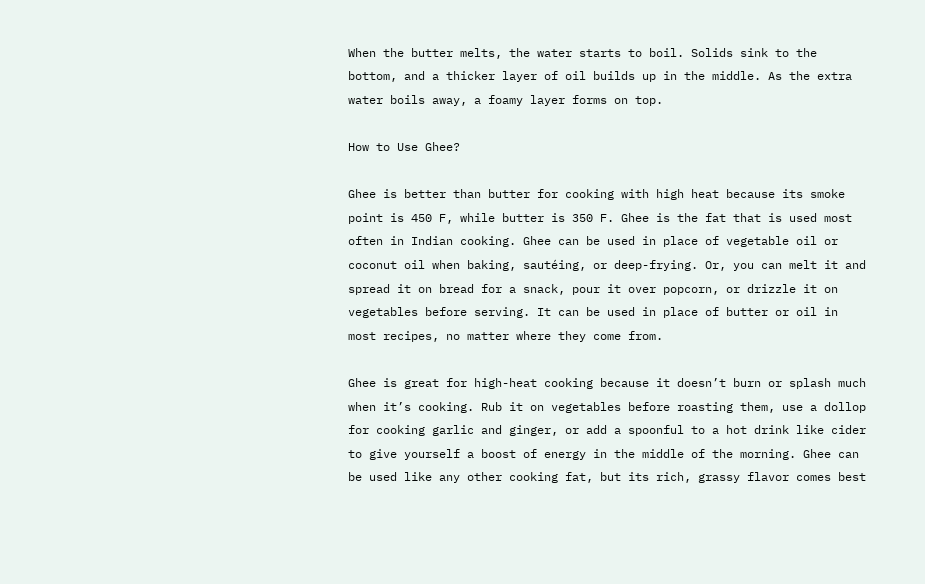When the butter melts, the water starts to boil. Solids sink to the bottom, and a thicker layer of oil builds up in the middle. As the extra water boils away, a foamy layer forms on top.

How to Use Ghee?

Ghee is better than butter for cooking with high heat because its smoke point is 450 F, while butter is 350 F. Ghee is the fat that is used most often in Indian cooking. Ghee can be used in place of vegetable oil or coconut oil when baking, sautéing, or deep-frying. Or, you can melt it and spread it on bread for a snack, pour it over popcorn, or drizzle it on vegetables before serving. It can be used in place of butter or oil in most recipes, no matter where they come from.

Ghee is great for high-heat cooking because it doesn’t burn or splash much when it’s cooking. Rub it on vegetables before roasting them, use a dollop for cooking garlic and ginger, or add a spoonful to a hot drink like cider to give yourself a boost of energy in the middle of the morning. Ghee can be used like any other cooking fat, but its rich, grassy flavor comes best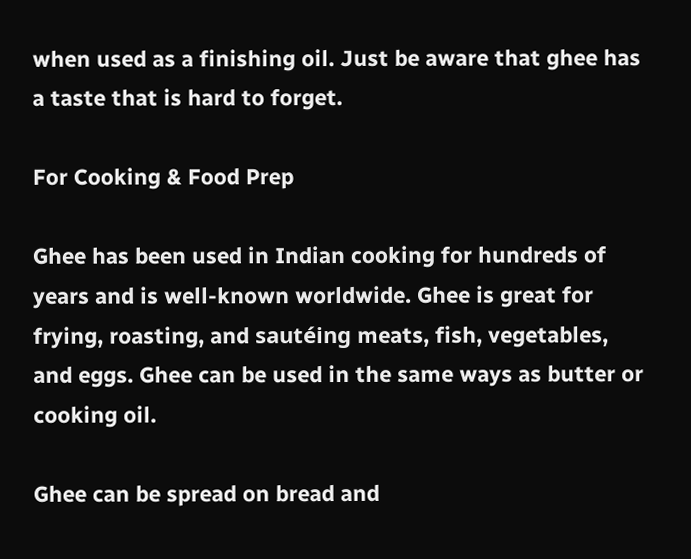when used as a finishing oil. Just be aware that ghee has a taste that is hard to forget.

For Cooking & Food Prep

Ghee has been used in Indian cooking for hundreds of years and is well-known worldwide. Ghee is great for frying, roasting, and sautéing meats, fish, vegetables, and eggs. Ghee can be used in the same ways as butter or cooking oil.

Ghee can be spread on bread and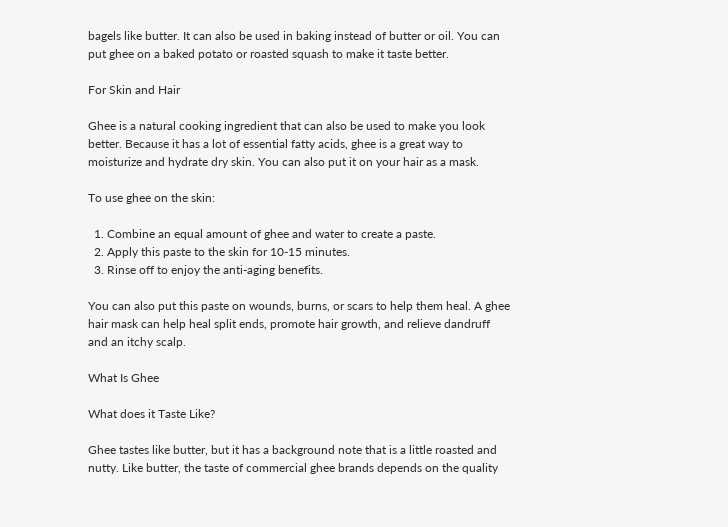bagels like butter. It can also be used in baking instead of butter or oil. You can put ghee on a baked potato or roasted squash to make it taste better.

For Skin and Hair

Ghee is a natural cooking ingredient that can also be used to make you look better. Because it has a lot of essential fatty acids, ghee is a great way to moisturize and hydrate dry skin. You can also put it on your hair as a mask.

To use ghee on the skin:

  1. Combine an equal amount of ghee and water to create a paste.
  2. Apply this paste to the skin for 10-15 minutes.
  3. Rinse off to enjoy the anti-aging benefits.

You can also put this paste on wounds, burns, or scars to help them heal. A ghee hair mask can help heal split ends, promote hair growth, and relieve dandruff and an itchy scalp.

What Is Ghee

What does it Taste Like?

Ghee tastes like butter, but it has a background note that is a little roasted and nutty. Like butter, the taste of commercial ghee brands depends on the quality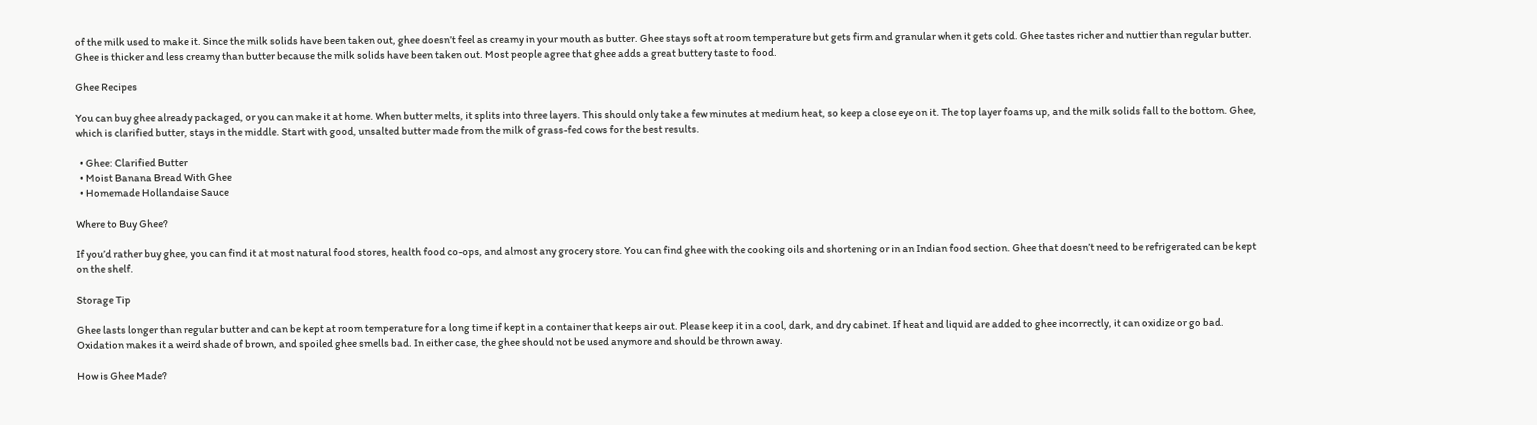of the milk used to make it. Since the milk solids have been taken out, ghee doesn’t feel as creamy in your mouth as butter. Ghee stays soft at room temperature but gets firm and granular when it gets cold. Ghee tastes richer and nuttier than regular butter. Ghee is thicker and less creamy than butter because the milk solids have been taken out. Most people agree that ghee adds a great buttery taste to food.

Ghee Recipes

You can buy ghee already packaged, or you can make it at home. When butter melts, it splits into three layers. This should only take a few minutes at medium heat, so keep a close eye on it. The top layer foams up, and the milk solids fall to the bottom. Ghee, which is clarified butter, stays in the middle. Start with good, unsalted butter made from the milk of grass-fed cows for the best results.

  • Ghee: Clarified Butter
  • Moist Banana Bread With Ghee
  • Homemade Hollandaise Sauce

Where to Buy Ghee?

If you’d rather buy ghee, you can find it at most natural food stores, health food co-ops, and almost any grocery store. You can find ghee with the cooking oils and shortening or in an Indian food section. Ghee that doesn’t need to be refrigerated can be kept on the shelf.

Storage Tip

Ghee lasts longer than regular butter and can be kept at room temperature for a long time if kept in a container that keeps air out. Please keep it in a cool, dark, and dry cabinet. If heat and liquid are added to ghee incorrectly, it can oxidize or go bad. Oxidation makes it a weird shade of brown, and spoiled ghee smells bad. In either case, the ghee should not be used anymore and should be thrown away.

How is Ghee Made?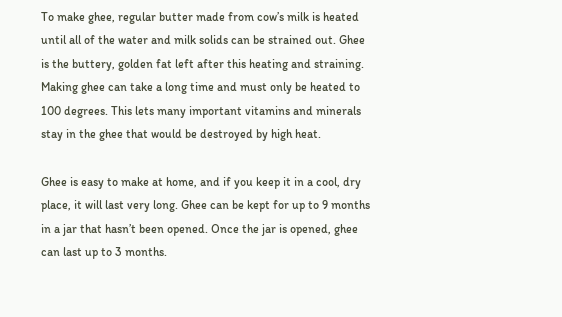To make ghee, regular butter made from cow’s milk is heated until all of the water and milk solids can be strained out. Ghee is the buttery, golden fat left after this heating and straining. Making ghee can take a long time and must only be heated to 100 degrees. This lets many important vitamins and minerals stay in the ghee that would be destroyed by high heat.

Ghee is easy to make at home, and if you keep it in a cool, dry place, it will last very long. Ghee can be kept for up to 9 months in a jar that hasn’t been opened. Once the jar is opened, ghee can last up to 3 months.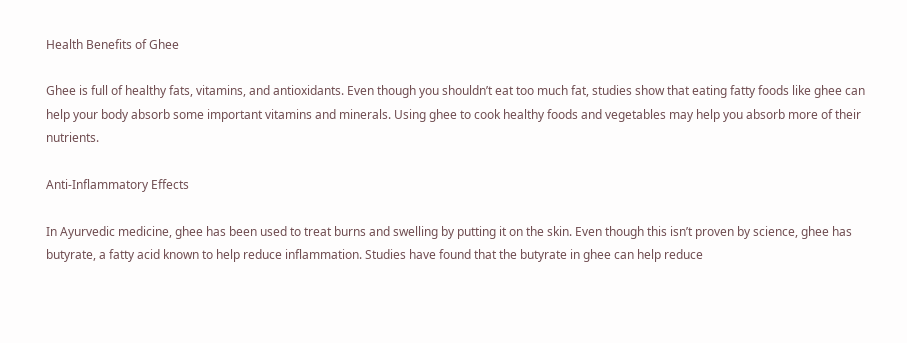Health Benefits of Ghee

Ghee is full of healthy fats, vitamins, and antioxidants. Even though you shouldn’t eat too much fat, studies show that eating fatty foods like ghee can help your body absorb some important vitamins and minerals. Using ghee to cook healthy foods and vegetables may help you absorb more of their nutrients.

Anti-Inflammatory Effects

In Ayurvedic medicine, ghee has been used to treat burns and swelling by putting it on the skin. Even though this isn’t proven by science, ghee has butyrate, a fatty acid known to help reduce inflammation. Studies have found that the butyrate in ghee can help reduce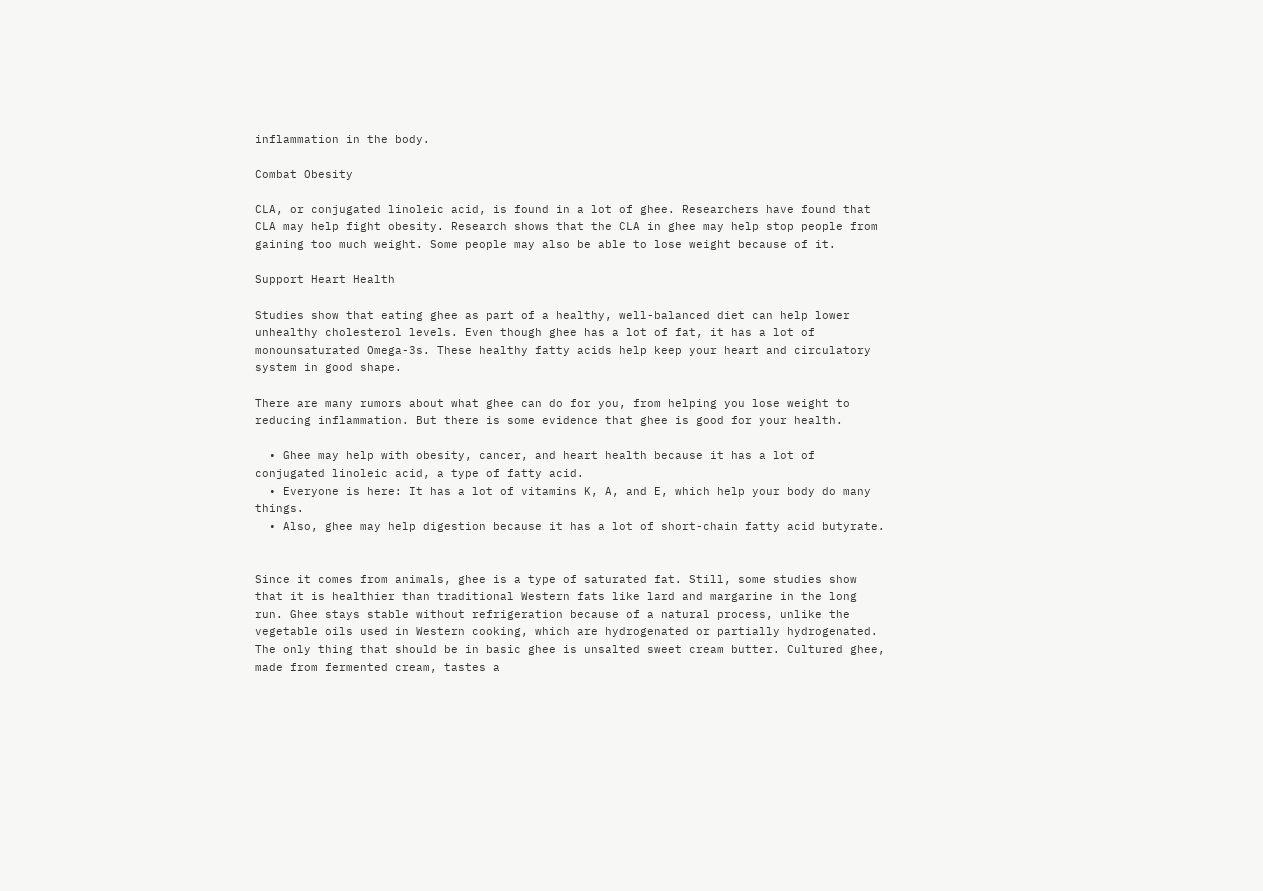inflammation in the body.

Combat Obesity

CLA, or conjugated linoleic acid, is found in a lot of ghee. Researchers have found that CLA may help fight obesity. Research shows that the CLA in ghee may help stop people from gaining too much weight. Some people may also be able to lose weight because of it.

Support Heart Health

Studies show that eating ghee as part of a healthy, well-balanced diet can help lower unhealthy cholesterol levels. Even though ghee has a lot of fat, it has a lot of monounsaturated Omega-3s. These healthy fatty acids help keep your heart and circulatory system in good shape.

There are many rumors about what ghee can do for you, from helping you lose weight to reducing inflammation. But there is some evidence that ghee is good for your health.

  • Ghee may help with obesity, cancer, and heart health because it has a lot of conjugated linoleic acid, a type of fatty acid.
  • Everyone is here: It has a lot of vitamins K, A, and E, which help your body do many things.
  • Also, ghee may help digestion because it has a lot of short-chain fatty acid butyrate.


Since it comes from animals, ghee is a type of saturated fat. Still, some studies show that it is healthier than traditional Western fats like lard and margarine in the long run. Ghee stays stable without refrigeration because of a natural process, unlike the vegetable oils used in Western cooking, which are hydrogenated or partially hydrogenated. The only thing that should be in basic ghee is unsalted sweet cream butter. Cultured ghee, made from fermented cream, tastes a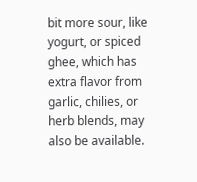bit more sour, like yogurt, or spiced ghee, which has extra flavor from garlic, chilies, or herb blends, may also be available.